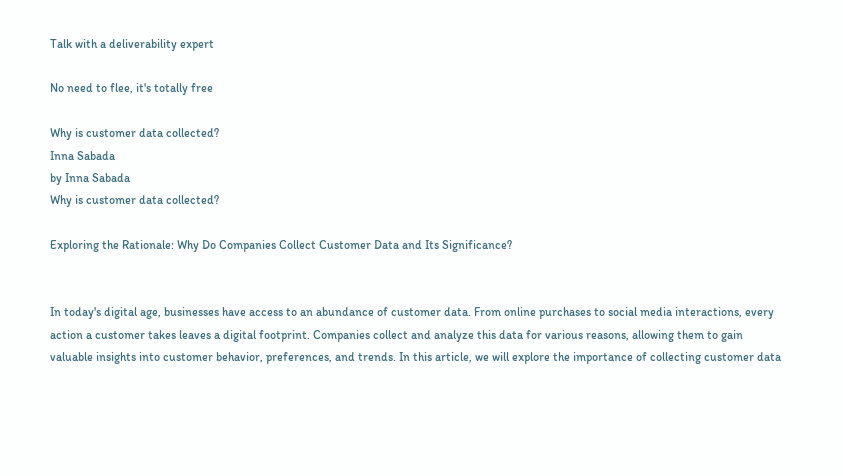Talk with a deliverability expert

No need to flee, it's totally free

Why is customer data collected?
Inna Sabada
by Inna Sabada
Why is customer data collected?

Exploring the Rationale: Why Do Companies Collect Customer Data and Its Significance?


In today's digital age, businesses have access to an abundance of customer data. From online purchases to social media interactions, every action a customer takes leaves a digital footprint. Companies collect and analyze this data for various reasons, allowing them to gain valuable insights into customer behavior, preferences, and trends. In this article, we will explore the importance of collecting customer data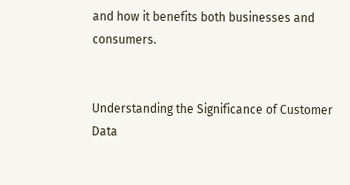and how it benefits both businesses and consumers.


Understanding the Significance of Customer Data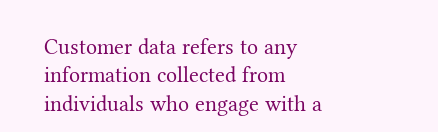Customer data refers to any information collected from individuals who engage with a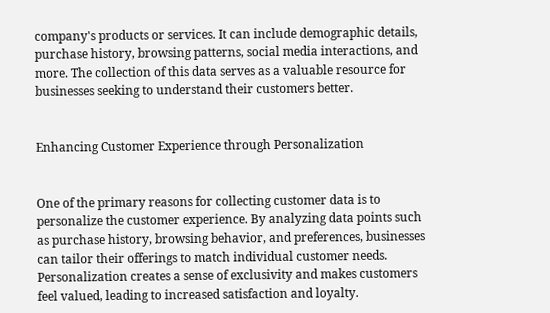company's products or services. It can include demographic details, purchase history, browsing patterns, social media interactions, and more. The collection of this data serves as a valuable resource for businesses seeking to understand their customers better.


Enhancing Customer Experience through Personalization


One of the primary reasons for collecting customer data is to personalize the customer experience. By analyzing data points such as purchase history, browsing behavior, and preferences, businesses can tailor their offerings to match individual customer needs. Personalization creates a sense of exclusivity and makes customers feel valued, leading to increased satisfaction and loyalty.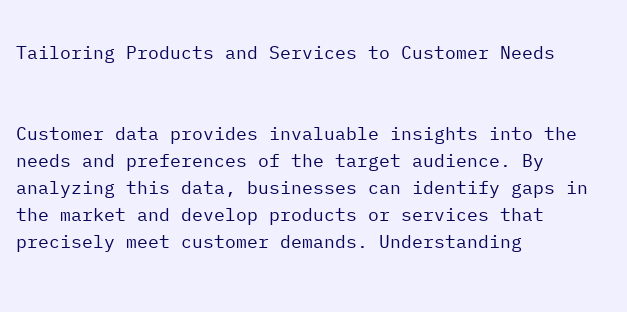Tailoring Products and Services to Customer Needs


Customer data provides invaluable insights into the needs and preferences of the target audience. By analyzing this data, businesses can identify gaps in the market and develop products or services that precisely meet customer demands. Understanding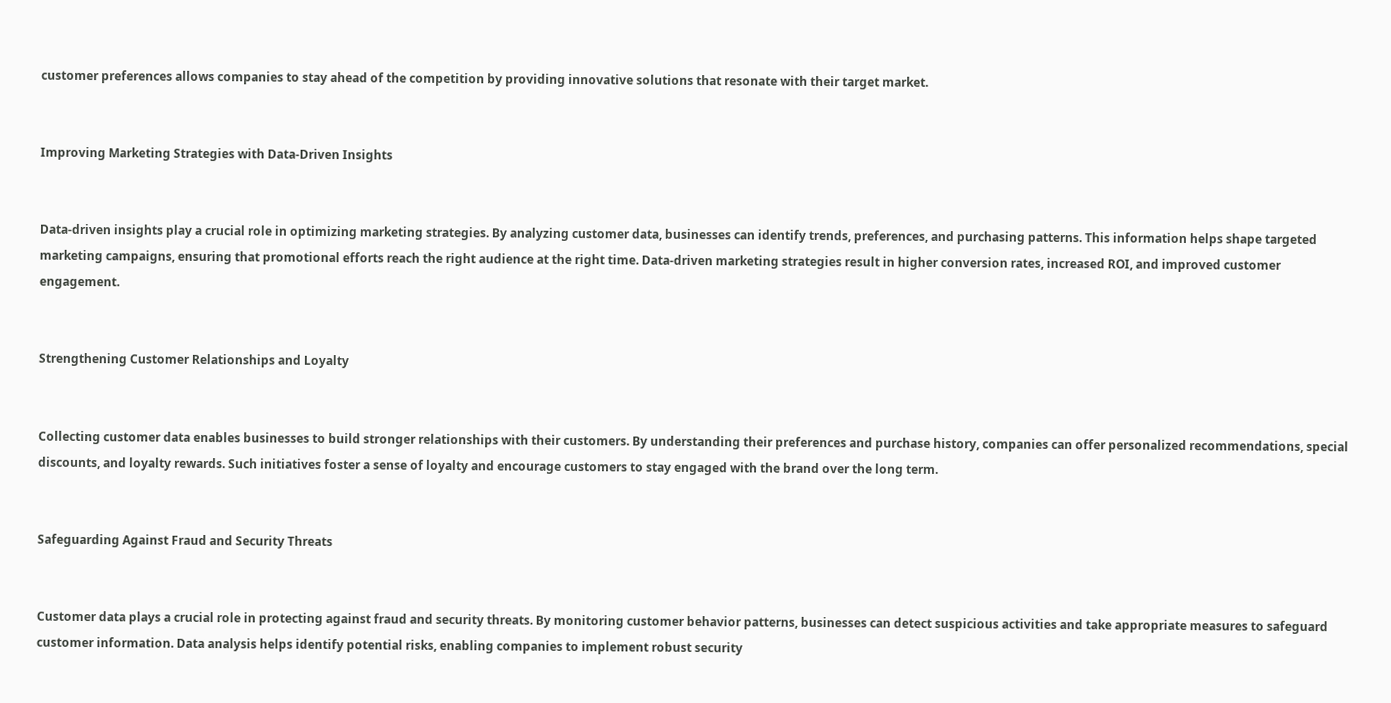customer preferences allows companies to stay ahead of the competition by providing innovative solutions that resonate with their target market.


Improving Marketing Strategies with Data-Driven Insights


Data-driven insights play a crucial role in optimizing marketing strategies. By analyzing customer data, businesses can identify trends, preferences, and purchasing patterns. This information helps shape targeted marketing campaigns, ensuring that promotional efforts reach the right audience at the right time. Data-driven marketing strategies result in higher conversion rates, increased ROI, and improved customer engagement.


Strengthening Customer Relationships and Loyalty


Collecting customer data enables businesses to build stronger relationships with their customers. By understanding their preferences and purchase history, companies can offer personalized recommendations, special discounts, and loyalty rewards. Such initiatives foster a sense of loyalty and encourage customers to stay engaged with the brand over the long term.


Safeguarding Against Fraud and Security Threats


Customer data plays a crucial role in protecting against fraud and security threats. By monitoring customer behavior patterns, businesses can detect suspicious activities and take appropriate measures to safeguard customer information. Data analysis helps identify potential risks, enabling companies to implement robust security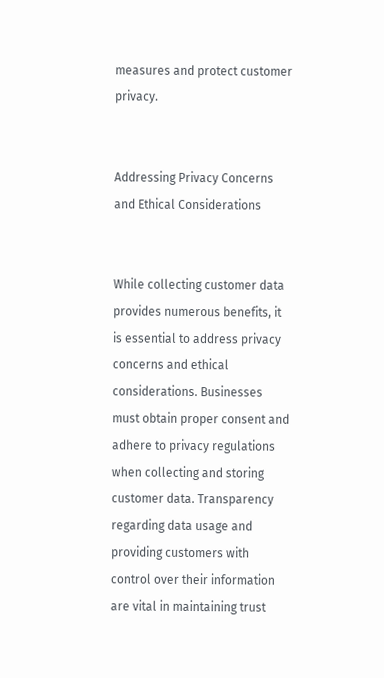measures and protect customer privacy.


Addressing Privacy Concerns and Ethical Considerations


While collecting customer data provides numerous benefits, it is essential to address privacy concerns and ethical considerations. Businesses must obtain proper consent and adhere to privacy regulations when collecting and storing customer data. Transparency regarding data usage and providing customers with control over their information are vital in maintaining trust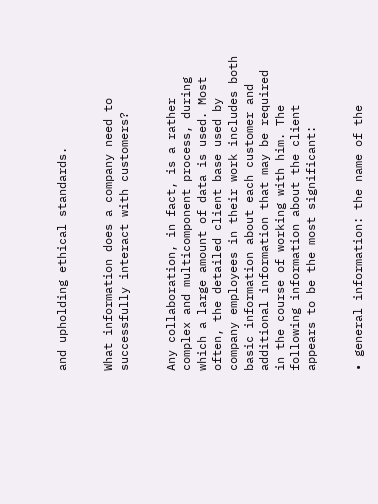and upholding ethical standards.


What information does a company need to successfully interact with customers?


Any collaboration, in fact, is a rather complex and multicomponent process, during which a large amount of data is used. Most often, the detailed client base used by company employees in their work includes both basic information about each customer and additional information that may be required in the course of working with him. The following information about the client appears to be the most significant:


• general information: the name of the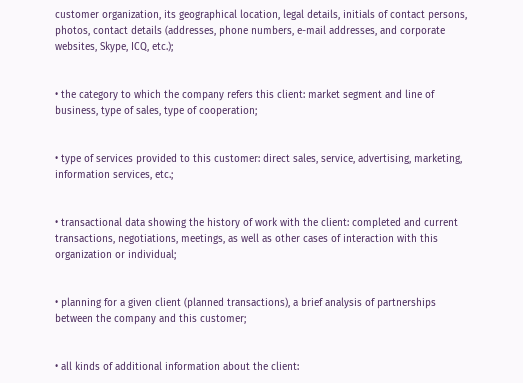customer organization, its geographical location, legal details, initials of contact persons, photos, contact details (addresses, phone numbers, e-mail addresses, and corporate websites, Skype, ICQ, etc.);


• the category to which the company refers this client: market segment and line of business, type of sales, type of cooperation;


• type of services provided to this customer: direct sales, service, advertising, marketing, information services, etc.;


• transactional data showing the history of work with the client: completed and current transactions, negotiations, meetings, as well as other cases of interaction with this organization or individual;


• planning for a given client (planned transactions), a brief analysis of partnerships between the company and this customer;


• all kinds of additional information about the client: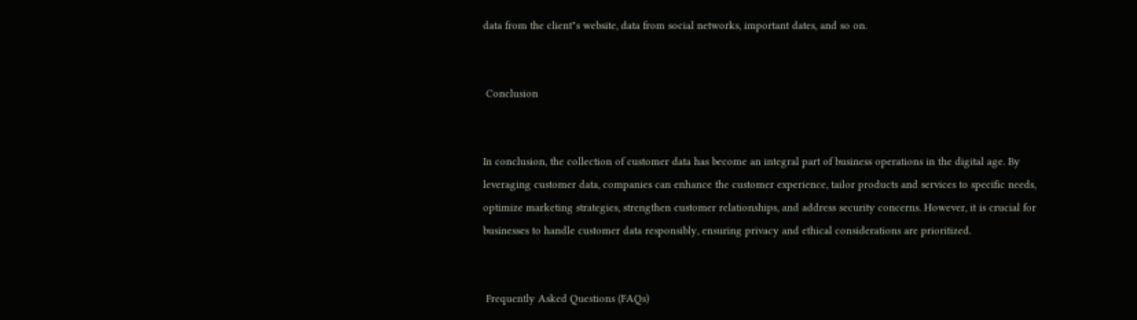data from the client"s website, data from social networks, important dates, and so on.


 Conclusion


In conclusion, the collection of customer data has become an integral part of business operations in the digital age. By leveraging customer data, companies can enhance the customer experience, tailor products and services to specific needs, optimize marketing strategies, strengthen customer relationships, and address security concerns. However, it is crucial for businesses to handle customer data responsibly, ensuring privacy and ethical considerations are prioritized.


 Frequently Asked Questions (FAQs)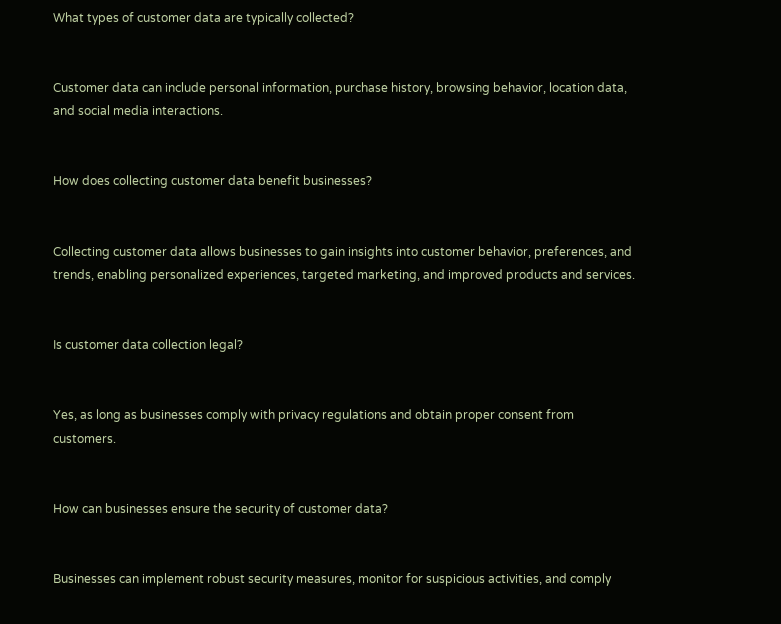What types of customer data are typically collected?


Customer data can include personal information, purchase history, browsing behavior, location data, and social media interactions.


How does collecting customer data benefit businesses?


Collecting customer data allows businesses to gain insights into customer behavior, preferences, and trends, enabling personalized experiences, targeted marketing, and improved products and services.


Is customer data collection legal?


Yes, as long as businesses comply with privacy regulations and obtain proper consent from customers.


How can businesses ensure the security of customer data?


Businesses can implement robust security measures, monitor for suspicious activities, and comply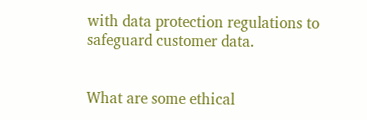with data protection regulations to safeguard customer data.


What are some ethical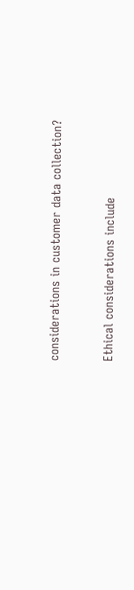considerations in customer data collection?


Ethical considerations include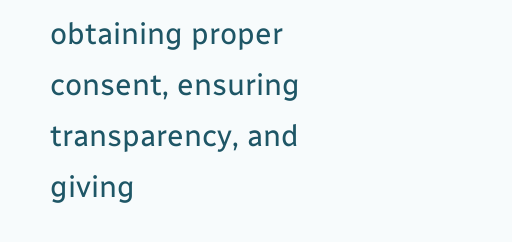obtaining proper consent, ensuring transparency, and giving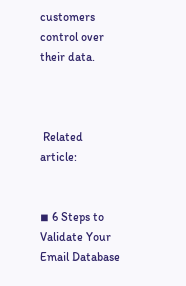customers control over their data.



 Related article:


◾ 6 Steps to Validate Your Email Database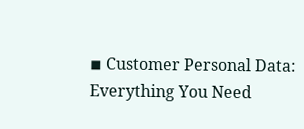◾ Customer Personal Data: Everything You Need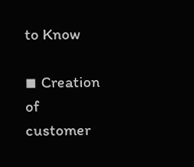to Know

◾ Creation of customer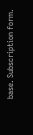base. Subscription form.